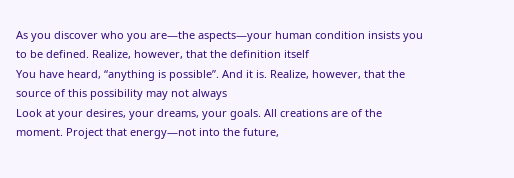As you discover who you are—the aspects—your human condition insists you to be defined. Realize, however, that the definition itself
You have heard, “anything is possible”. And it is. Realize, however, that the source of this possibility may not always
Look at your desires, your dreams, your goals. All creations are of the moment. Project that energy—not into the future,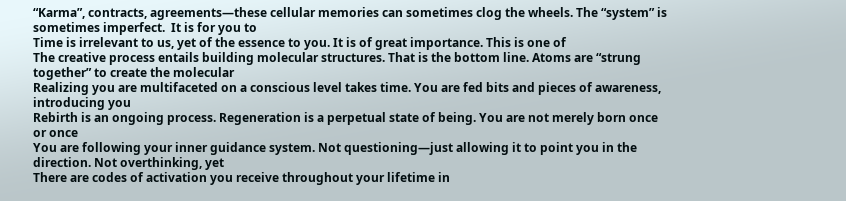“Karma”, contracts, agreements—these cellular memories can sometimes clog the wheels. The “system” is sometimes imperfect.  It is for you to
Time is irrelevant to us, yet of the essence to you. It is of great importance. This is one of
The creative process entails building molecular structures. That is the bottom line. Atoms are “strung together” to create the molecular
Realizing you are multifaceted on a conscious level takes time. You are fed bits and pieces of awareness, introducing you
Rebirth is an ongoing process. Regeneration is a perpetual state of being. You are not merely born once or once
You are following your inner guidance system. Not questioning—just allowing it to point you in the direction. Not overthinking, yet
There are codes of activation you receive throughout your lifetime in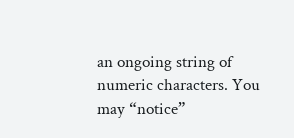an ongoing string of numeric characters. You may “notice”